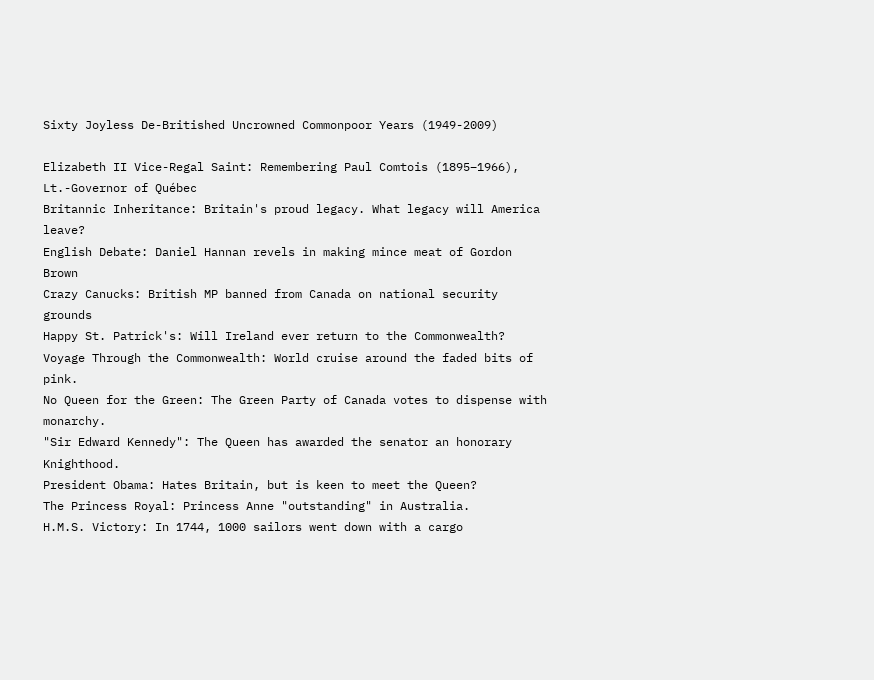Sixty Joyless De-Britished Uncrowned Commonpoor Years (1949-2009)

Elizabeth II Vice-Regal Saint: Remembering Paul Comtois (1895–1966), Lt.-Governor of Québec
Britannic Inheritance: Britain's proud legacy. What legacy will America leave?
English Debate: Daniel Hannan revels in making mince meat of Gordon Brown
Crazy Canucks: British MP banned from Canada on national security grounds
Happy St. Patrick's: Will Ireland ever return to the Commonwealth?
Voyage Through the Commonwealth: World cruise around the faded bits of pink.
No Queen for the Green: The Green Party of Canada votes to dispense with monarchy.
"Sir Edward Kennedy": The Queen has awarded the senator an honorary Knighthood.
President Obama: Hates Britain, but is keen to meet the Queen?
The Princess Royal: Princess Anne "outstanding" in Australia.
H.M.S. Victory: In 1744, 1000 sailors went down with a cargo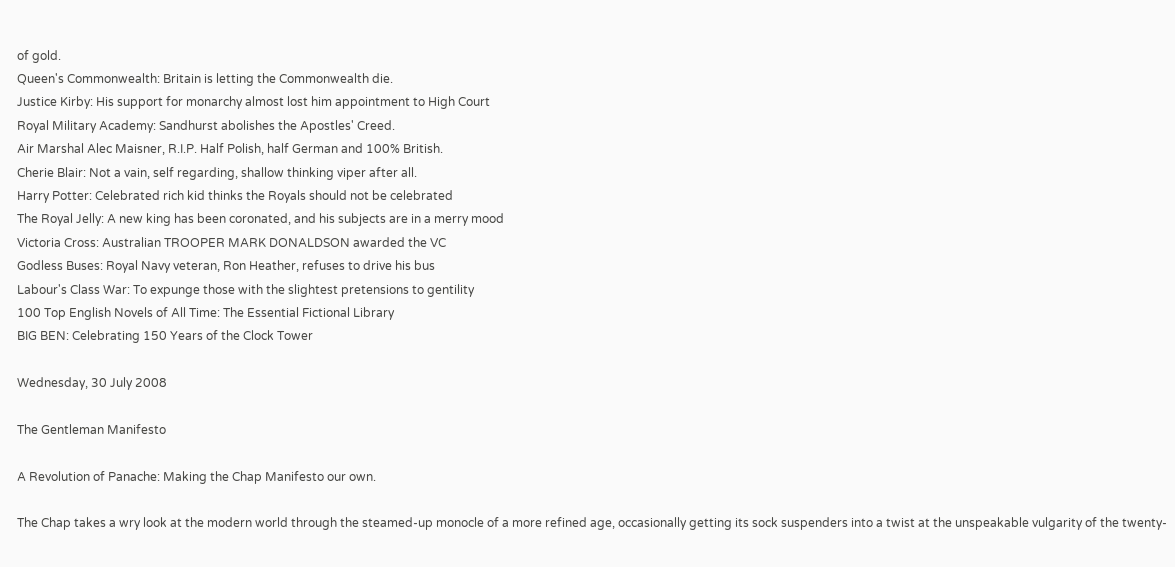of gold.
Queen's Commonwealth: Britain is letting the Commonwealth die.
Justice Kirby: His support for monarchy almost lost him appointment to High Court
Royal Military Academy: Sandhurst abolishes the Apostles' Creed.
Air Marshal Alec Maisner, R.I.P. Half Polish, half German and 100% British.
Cherie Blair: Not a vain, self regarding, shallow thinking viper after all.
Harry Potter: Celebrated rich kid thinks the Royals should not be celebrated
The Royal Jelly: A new king has been coronated, and his subjects are in a merry mood
Victoria Cross: Australian TROOPER MARK DONALDSON awarded the VC
Godless Buses: Royal Navy veteran, Ron Heather, refuses to drive his bus
Labour's Class War: To expunge those with the slightest pretensions to gentility
100 Top English Novels of All Time: The Essential Fictional Library
BIG BEN: Celebrating 150 Years of the Clock Tower

Wednesday, 30 July 2008

The Gentleman Manifesto

A Revolution of Panache: Making the Chap Manifesto our own.

The Chap takes a wry look at the modern world through the steamed-up monocle of a more refined age, occasionally getting its sock suspenders into a twist at the unspeakable vulgarity of the twenty-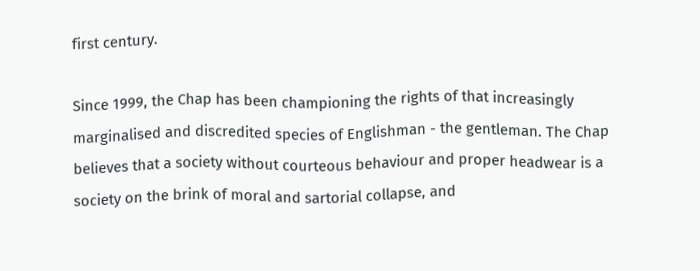first century.

Since 1999, the Chap has been championing the rights of that increasingly marginalised and discredited species of Englishman - the gentleman. The Chap believes that a society without courteous behaviour and proper headwear is a society on the brink of moral and sartorial collapse, and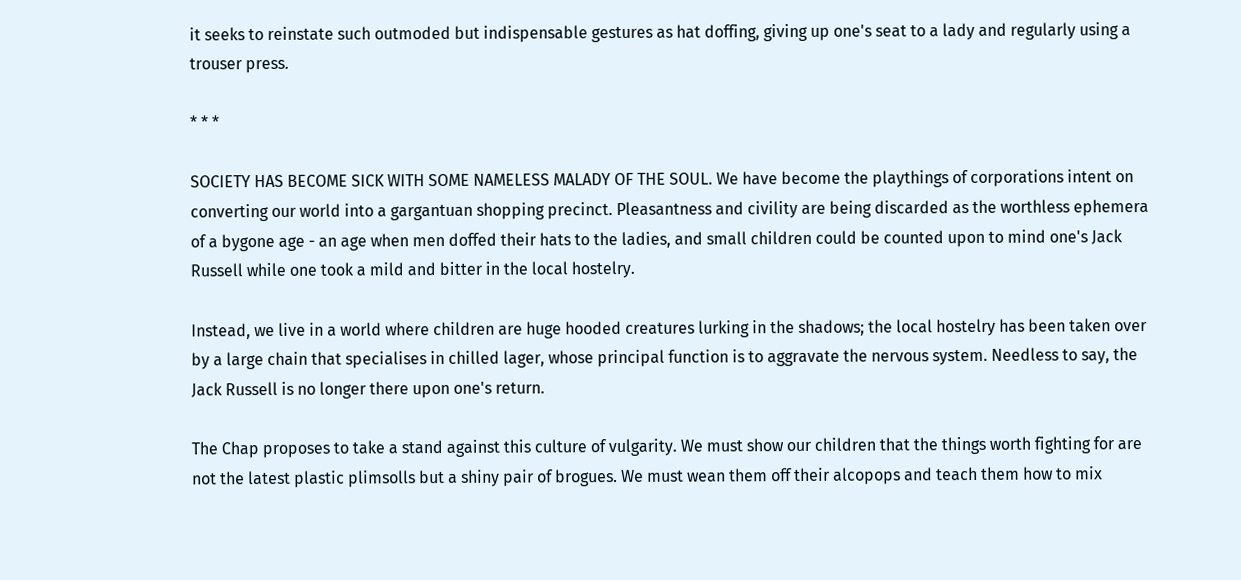it seeks to reinstate such outmoded but indispensable gestures as hat doffing, giving up one's seat to a lady and regularly using a trouser press.

* * *

SOCIETY HAS BECOME SICK WITH SOME NAMELESS MALADY OF THE SOUL. We have become the playthings of corporations intent on converting our world into a gargantuan shopping precinct. Pleasantness and civility are being discarded as the worthless ephemera of a bygone age - an age when men doffed their hats to the ladies, and small children could be counted upon to mind one's Jack Russell while one took a mild and bitter in the local hostelry.

Instead, we live in a world where children are huge hooded creatures lurking in the shadows; the local hostelry has been taken over by a large chain that specialises in chilled lager, whose principal function is to aggravate the nervous system. Needless to say, the Jack Russell is no longer there upon one's return.

The Chap proposes to take a stand against this culture of vulgarity. We must show our children that the things worth fighting for are not the latest plastic plimsolls but a shiny pair of brogues. We must wean them off their alcopops and teach them how to mix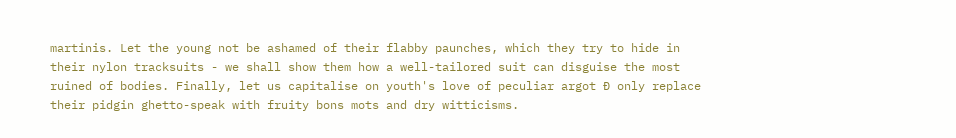martinis. Let the young not be ashamed of their flabby paunches, which they try to hide in their nylon tracksuits - we shall show them how a well-tailored suit can disguise the most ruined of bodies. Finally, let us capitalise on youth's love of peculiar argot Ð only replace their pidgin ghetto-speak with fruity bons mots and dry witticisms.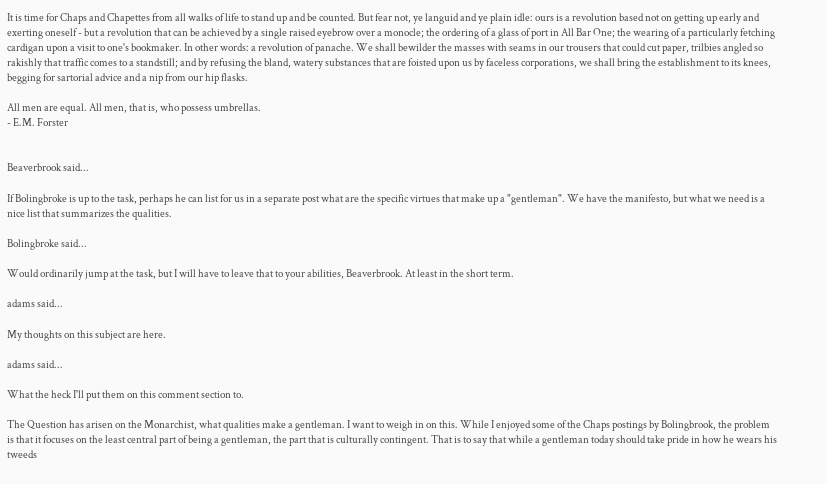It is time for Chaps and Chapettes from all walks of life to stand up and be counted. But fear not, ye languid and ye plain idle: ours is a revolution based not on getting up early and exerting oneself - but a revolution that can be achieved by a single raised eyebrow over a monocle; the ordering of a glass of port in All Bar One; the wearing of a particularly fetching cardigan upon a visit to one's bookmaker. In other words: a revolution of panache. We shall bewilder the masses with seams in our trousers that could cut paper, trilbies angled so rakishly that traffic comes to a standstill; and by refusing the bland, watery substances that are foisted upon us by faceless corporations, we shall bring the establishment to its knees, begging for sartorial advice and a nip from our hip flasks.

All men are equal. All men, that is, who possess umbrellas.
- E.M. Forster


Beaverbrook said...

If Bolingbroke is up to the task, perhaps he can list for us in a separate post what are the specific virtues that make up a "gentleman". We have the manifesto, but what we need is a nice list that summarizes the qualities.

Bolingbroke said...

Would ordinarily jump at the task, but I will have to leave that to your abilities, Beaverbrook. At least in the short term.

adams said...

My thoughts on this subject are here.

adams said...

What the heck I'll put them on this comment section to.

The Question has arisen on the Monarchist, what qualities make a gentleman. I want to weigh in on this. While I enjoyed some of the Chaps postings by Bolingbrook, the problem is that it focuses on the least central part of being a gentleman, the part that is culturally contingent. That is to say that while a gentleman today should take pride in how he wears his tweeds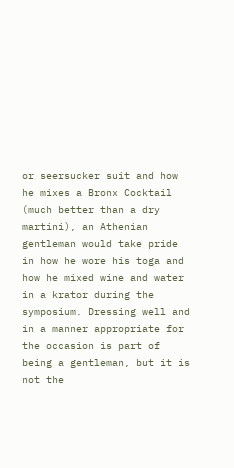or seersucker suit and how he mixes a Bronx Cocktail (much better than a dry martini), an Athenian gentleman would take pride in how he wore his toga and how he mixed wine and water in a krator during the symposium. Dressing well and in a manner appropriate for the occasion is part of being a gentleman, but it is not the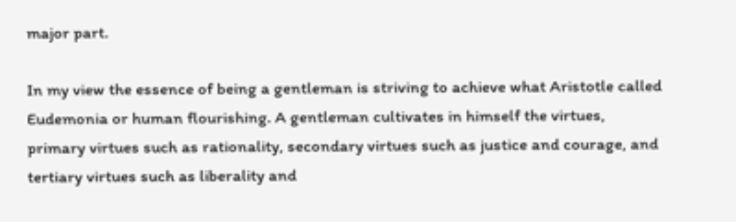major part.

In my view the essence of being a gentleman is striving to achieve what Aristotle called Eudemonia or human flourishing. A gentleman cultivates in himself the virtues, primary virtues such as rationality, secondary virtues such as justice and courage, and tertiary virtues such as liberality and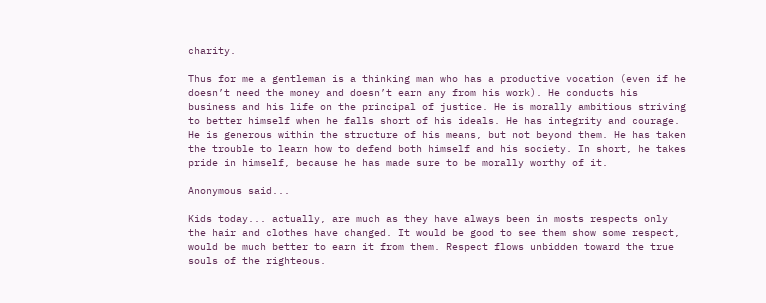charity.

Thus for me a gentleman is a thinking man who has a productive vocation (even if he doesn’t need the money and doesn’t earn any from his work). He conducts his business and his life on the principal of justice. He is morally ambitious striving to better himself when he falls short of his ideals. He has integrity and courage. He is generous within the structure of his means, but not beyond them. He has taken the trouble to learn how to defend both himself and his society. In short, he takes pride in himself, because he has made sure to be morally worthy of it.

Anonymous said...

Kids today... actually, are much as they have always been in mosts respects only the hair and clothes have changed. It would be good to see them show some respect, would be much better to earn it from them. Respect flows unbidden toward the true souls of the righteous.